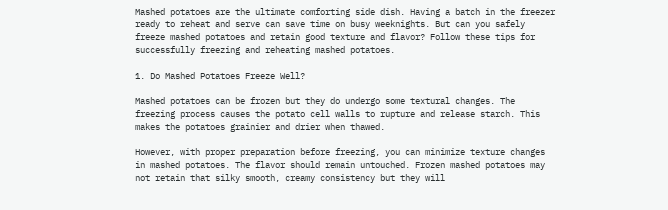Mashed potatoes are the ultimate comforting side dish. Having a batch in the freezer ready to reheat and serve can save time on busy weeknights. But can you safely freeze mashed potatoes and retain good texture and flavor? Follow these tips for successfully freezing and reheating mashed potatoes.

1. Do Mashed Potatoes Freeze Well?

Mashed potatoes can be frozen but they do undergo some textural changes. The freezing process causes the potato cell walls to rupture and release starch. This makes the potatoes grainier and drier when thawed.

However, with proper preparation before freezing, you can minimize texture changes in mashed potatoes. The flavor should remain untouched. Frozen mashed potatoes may not retain that silky smooth, creamy consistency but they will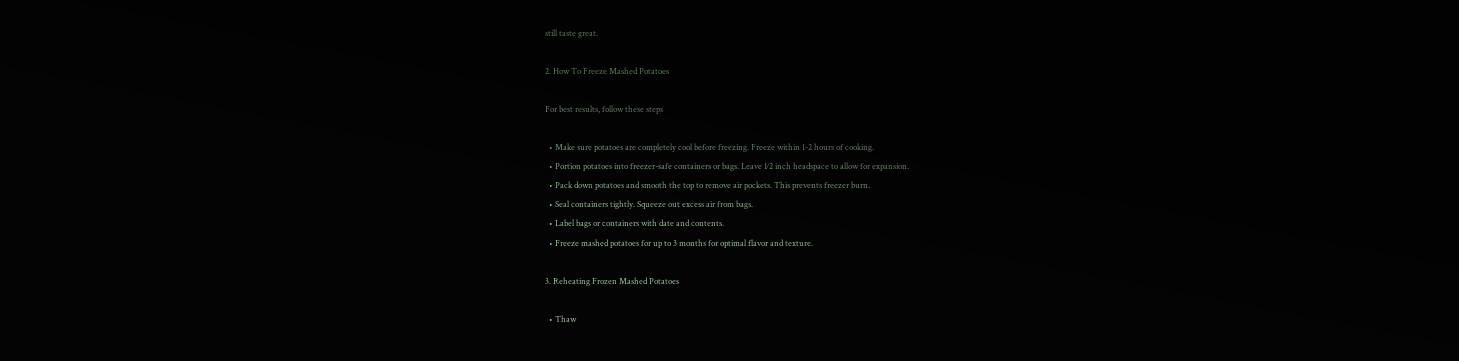still taste great.

2. How To Freeze Mashed Potatoes

For best results, follow these steps

  • Make sure potatoes are completely cool before freezing. Freeze within 1-2 hours of cooking.
  • Portion potatoes into freezer-safe containers or bags. Leave 1⁄2 inch headspace to allow for expansion.
  • Pack down potatoes and smooth the top to remove air pockets. This prevents freezer burn.
  • Seal containers tightly. Squeeze out excess air from bags.
  • Label bags or containers with date and contents.
  • Freeze mashed potatoes for up to 3 months for optimal flavor and texture.

3. Reheating Frozen Mashed Potatoes

  • Thaw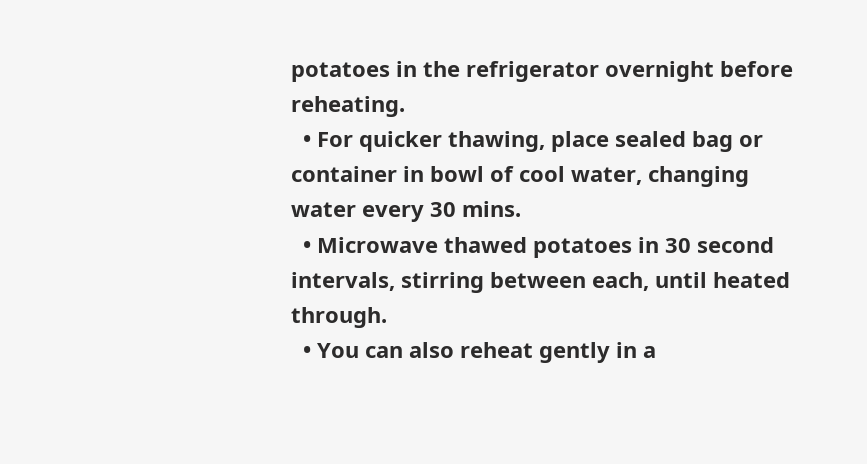potatoes in the refrigerator overnight before reheating.
  • For quicker thawing, place sealed bag or container in bowl of cool water, changing water every 30 mins.
  • Microwave thawed potatoes in 30 second intervals, stirring between each, until heated through.
  • You can also reheat gently in a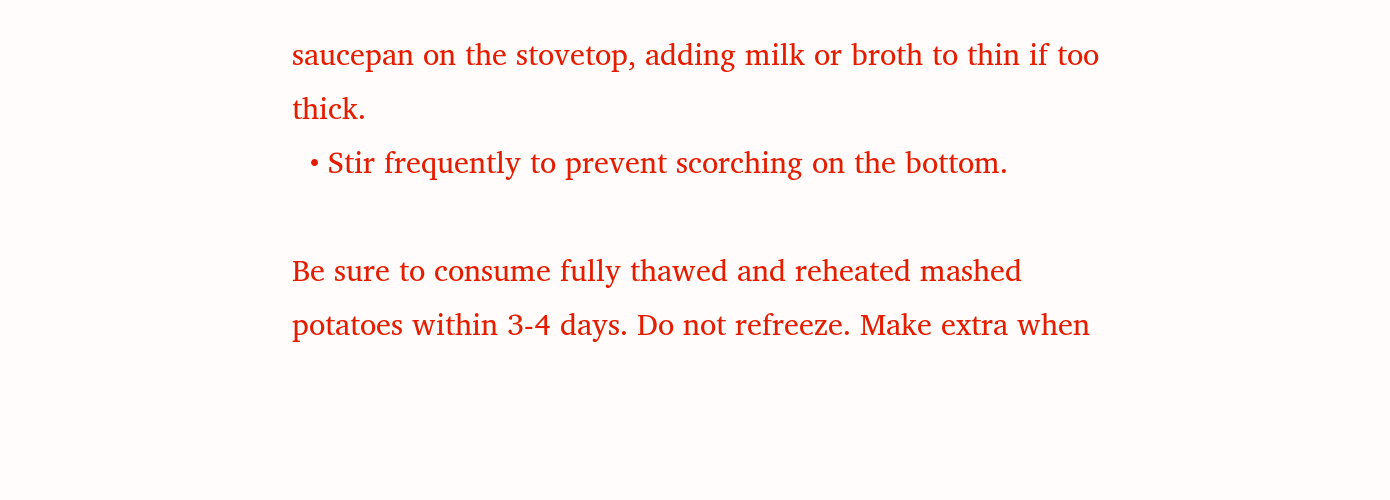saucepan on the stovetop, adding milk or broth to thin if too thick.
  • Stir frequently to prevent scorching on the bottom.

Be sure to consume fully thawed and reheated mashed potatoes within 3-4 days. Do not refreeze. Make extra when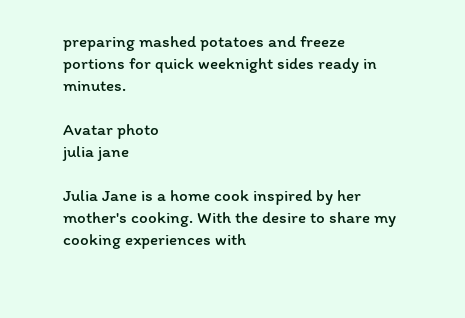preparing mashed potatoes and freeze portions for quick weeknight sides ready in minutes.

Avatar photo
julia jane

Julia Jane is a home cook inspired by her mother's cooking. With the desire to share my cooking experiences with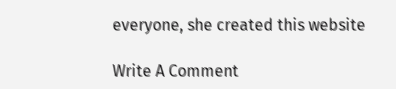everyone, she created this website

Write A Comment